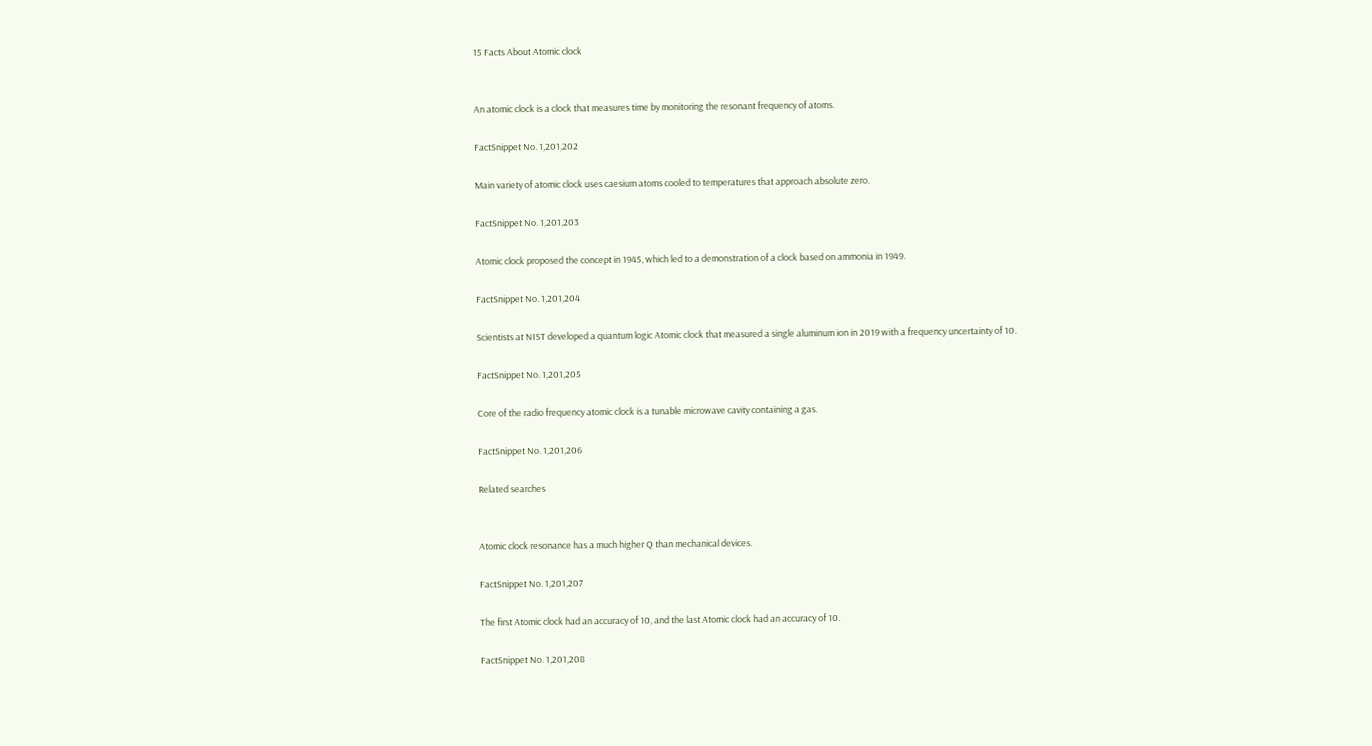15 Facts About Atomic clock


An atomic clock is a clock that measures time by monitoring the resonant frequency of atoms.

FactSnippet No. 1,201,202

Main variety of atomic clock uses caesium atoms cooled to temperatures that approach absolute zero.

FactSnippet No. 1,201,203

Atomic clock proposed the concept in 1945, which led to a demonstration of a clock based on ammonia in 1949.

FactSnippet No. 1,201,204

Scientists at NIST developed a quantum logic Atomic clock that measured a single aluminum ion in 2019 with a frequency uncertainty of 10.

FactSnippet No. 1,201,205

Core of the radio frequency atomic clock is a tunable microwave cavity containing a gas.

FactSnippet No. 1,201,206

Related searches


Atomic clock resonance has a much higher Q than mechanical devices.

FactSnippet No. 1,201,207

The first Atomic clock had an accuracy of 10, and the last Atomic clock had an accuracy of 10.

FactSnippet No. 1,201,208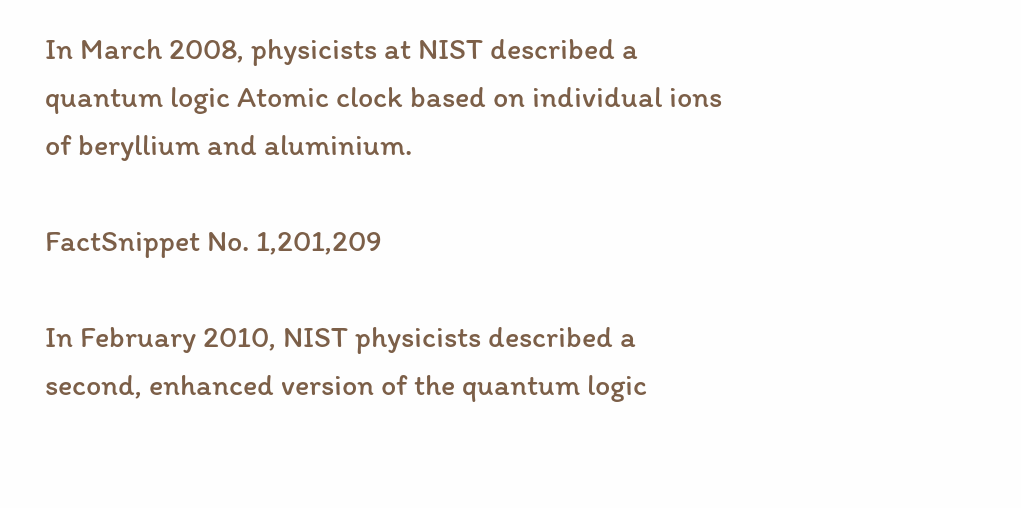In March 2008, physicists at NIST described a quantum logic Atomic clock based on individual ions of beryllium and aluminium.

FactSnippet No. 1,201,209

In February 2010, NIST physicists described a second, enhanced version of the quantum logic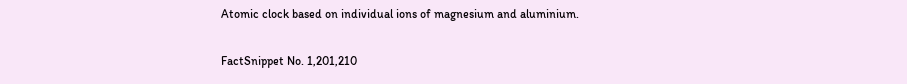Atomic clock based on individual ions of magnesium and aluminium.

FactSnippet No. 1,201,210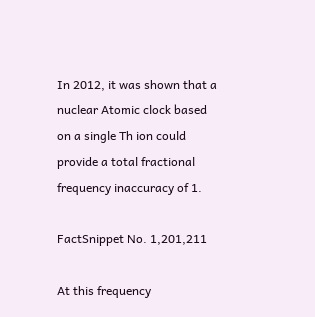In 2012, it was shown that a nuclear Atomic clock based on a single Th ion could provide a total fractional frequency inaccuracy of 1.

FactSnippet No. 1,201,211

At this frequency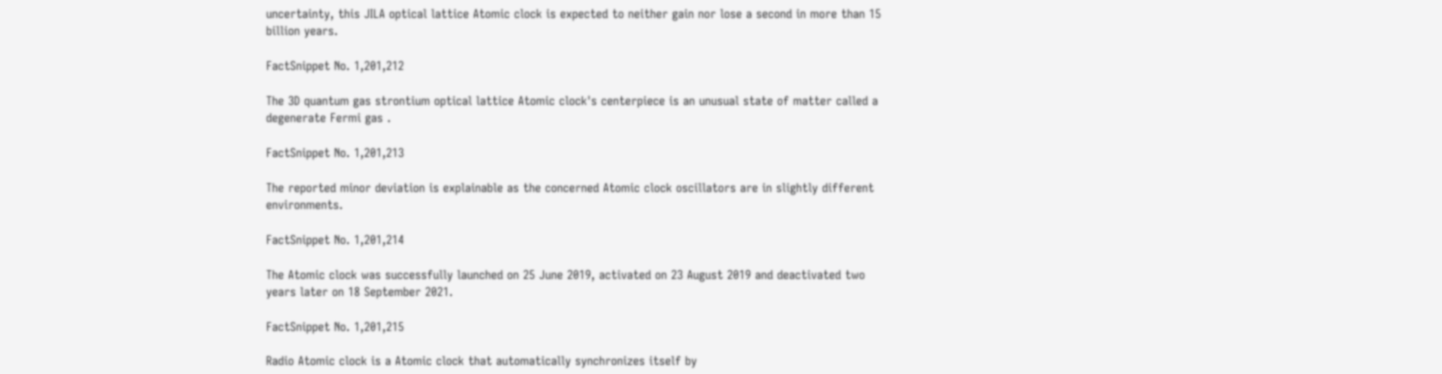uncertainty, this JILA optical lattice Atomic clock is expected to neither gain nor lose a second in more than 15 billion years.

FactSnippet No. 1,201,212

The 3D quantum gas strontium optical lattice Atomic clock's centerpiece is an unusual state of matter called a degenerate Fermi gas .

FactSnippet No. 1,201,213

The reported minor deviation is explainable as the concerned Atomic clock oscillators are in slightly different environments.

FactSnippet No. 1,201,214

The Atomic clock was successfully launched on 25 June 2019, activated on 23 August 2019 and deactivated two years later on 18 September 2021.

FactSnippet No. 1,201,215

Radio Atomic clock is a Atomic clock that automatically synchronizes itself by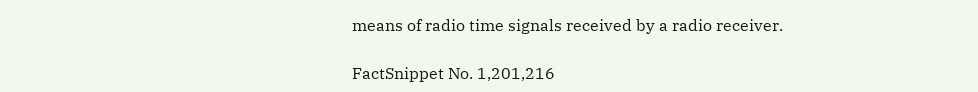means of radio time signals received by a radio receiver.

FactSnippet No. 1,201,216